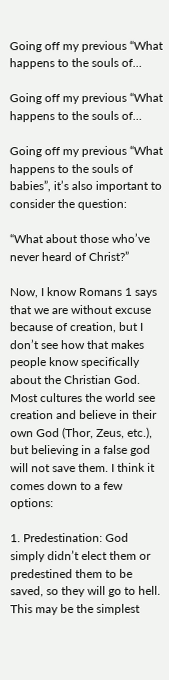Going off my previous “What happens to the souls of…

Going off my previous “What happens to the souls of…

Going off my previous “What happens to the souls of babies”, it’s also important to consider the question:

“What about those who’ve never heard of Christ?”

Now, I know Romans 1 says that we are without excuse because of creation, but I don’t see how that makes people know specifically about the Christian God. Most cultures the world see creation and believe in their own God (Thor, Zeus, etc.), but believing in a false god will not save them. I think it comes down to a few options:

1. Predestination: God simply didn’t elect them or predestined them to be saved, so they will go to hell. This may be the simplest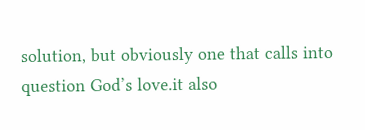solution, but obviously one that calls into question God’s love.it also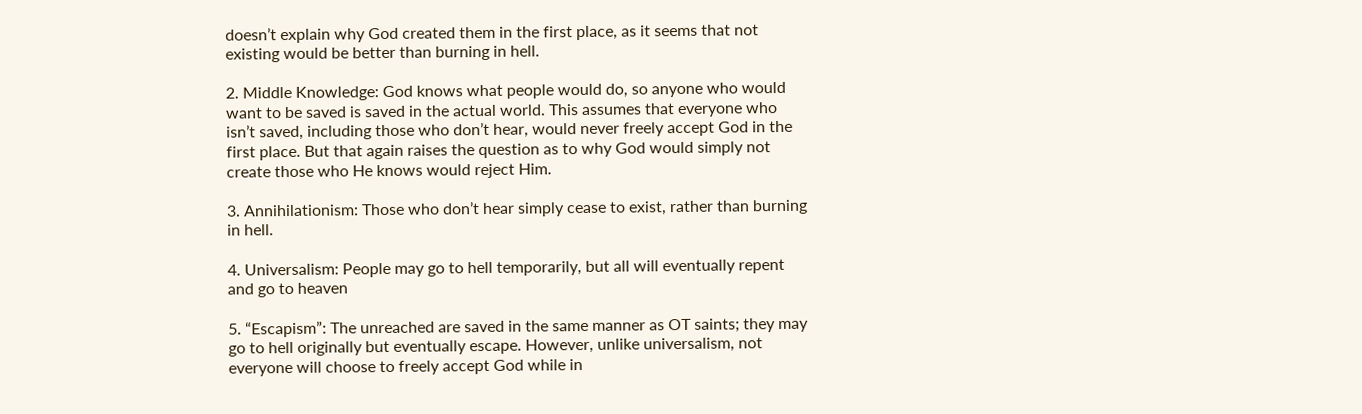doesn’t explain why God created them in the first place, as it seems that not existing would be better than burning in hell.

2. Middle Knowledge: God knows what people would do, so anyone who would want to be saved is saved in the actual world. This assumes that everyone who isn’t saved, including those who don’t hear, would never freely accept God in the first place. But that again raises the question as to why God would simply not create those who He knows would reject Him.

3. Annihilationism: Those who don’t hear simply cease to exist, rather than burning in hell.

4. Universalism: People may go to hell temporarily, but all will eventually repent and go to heaven

5. “Escapism”: The unreached are saved in the same manner as OT saints; they may go to hell originally but eventually escape. However, unlike universalism, not everyone will choose to freely accept God while in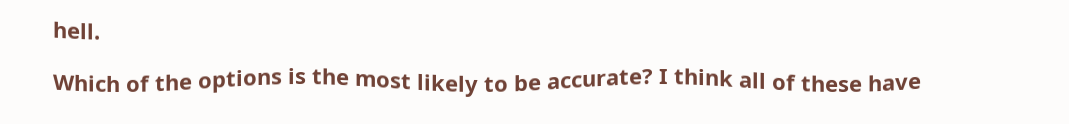hell.

Which of the options is the most likely to be accurate? I think all of these have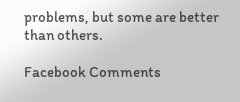problems, but some are better than others.

Facebook Comments